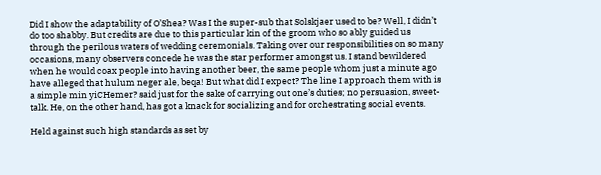Did I show the adaptability of O’Shea? Was I the super-sub that Solskjaer used to be? Well, I didn’t do too shabby. But credits are due to this particular kin of the groom who so ably guided us through the perilous waters of wedding ceremonials. Taking over our responsibilities on so many occasions, many observers concede he was the star performer amongst us. I stand bewildered when he would coax people into having another beer, the same people whom just a minute ago have alleged that hulum neger ale, beqa! But what did I expect? The line I approach them with is a simple min yiCHemer? said just for the sake of carrying out one’s duties; no persuasion, sweet-talk. He, on the other hand, has got a knack for socializing and for orchestrating social events.

Held against such high standards as set by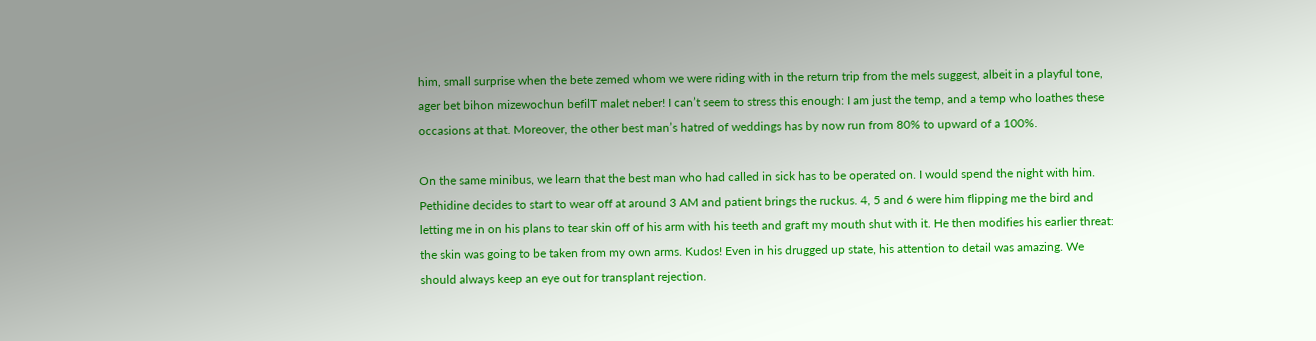him, small surprise when the bete zemed whom we were riding with in the return trip from the mels suggest, albeit in a playful tone, ager bet bihon mizewochun befilT malet neber! I can’t seem to stress this enough: I am just the temp, and a temp who loathes these occasions at that. Moreover, the other best man’s hatred of weddings has by now run from 80% to upward of a 100%.

On the same minibus, we learn that the best man who had called in sick has to be operated on. I would spend the night with him. Pethidine decides to start to wear off at around 3 AM and patient brings the ruckus. 4, 5 and 6 were him flipping me the bird and letting me in on his plans to tear skin off of his arm with his teeth and graft my mouth shut with it. He then modifies his earlier threat: the skin was going to be taken from my own arms. Kudos! Even in his drugged up state, his attention to detail was amazing. We should always keep an eye out for transplant rejection.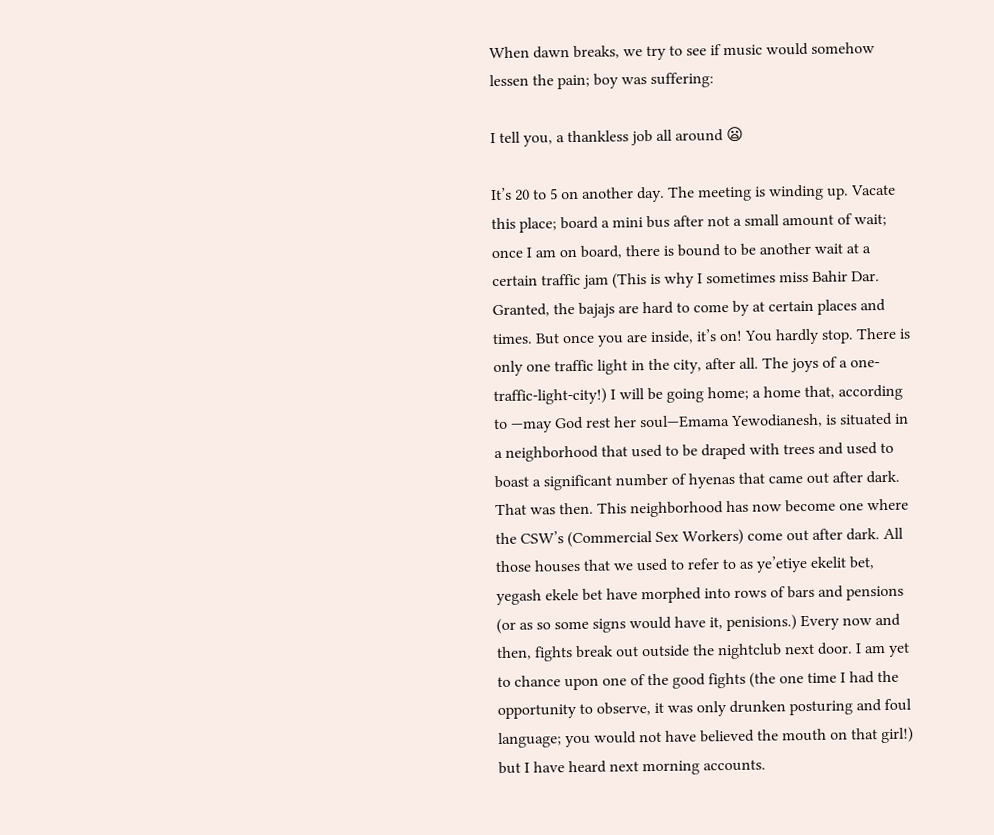When dawn breaks, we try to see if music would somehow lessen the pain; boy was suffering:

I tell you, a thankless job all around 😦

It’s 20 to 5 on another day. The meeting is winding up. Vacate this place; board a mini bus after not a small amount of wait; once I am on board, there is bound to be another wait at a certain traffic jam (This is why I sometimes miss Bahir Dar. Granted, the bajajs are hard to come by at certain places and times. But once you are inside, it’s on! You hardly stop. There is only one traffic light in the city, after all. The joys of a one-traffic-light-city!) I will be going home; a home that, according to —may God rest her soul—Emama Yewodianesh, is situated in a neighborhood that used to be draped with trees and used to boast a significant number of hyenas that came out after dark. That was then. This neighborhood has now become one where the CSW’s (Commercial Sex Workers) come out after dark. All those houses that we used to refer to as ye’etiye ekelit bet, yegash ekele bet have morphed into rows of bars and pensions (or as so some signs would have it, penisions.) Every now and then, fights break out outside the nightclub next door. I am yet to chance upon one of the good fights (the one time I had the opportunity to observe, it was only drunken posturing and foul language; you would not have believed the mouth on that girl!) but I have heard next morning accounts.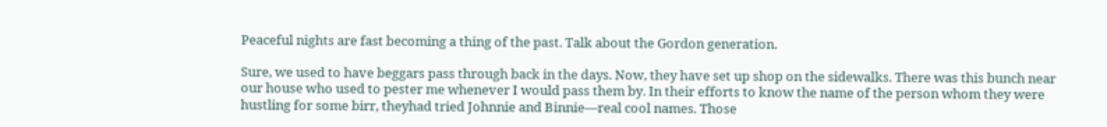Peaceful nights are fast becoming a thing of the past. Talk about the Gordon generation.

Sure, we used to have beggars pass through back in the days. Now, they have set up shop on the sidewalks. There was this bunch near our house who used to pester me whenever I would pass them by. In their efforts to know the name of the person whom they were hustling for some birr, theyhad tried Johnnie and Binnie—real cool names. Those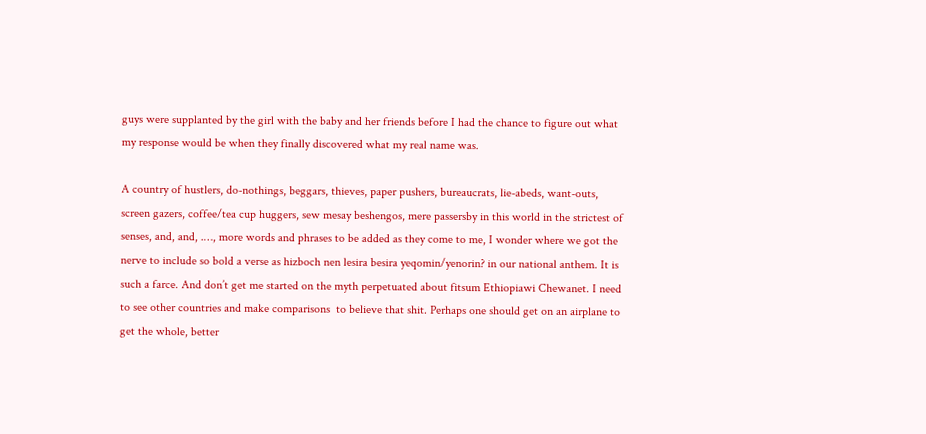guys were supplanted by the girl with the baby and her friends before I had the chance to figure out what my response would be when they finally discovered what my real name was.

A country of hustlers, do-nothings, beggars, thieves, paper pushers, bureaucrats, lie-abeds, want-outs, screen gazers, coffee/tea cup huggers, sew mesay beshengos, mere passersby in this world in the strictest of senses, and, and, .…, more words and phrases to be added as they come to me, I wonder where we got the nerve to include so bold a verse as hizboch nen lesira besira yeqomin/yenorin? in our national anthem. It is such a farce. And don’t get me started on the myth perpetuated about fitsum Ethiopiawi Chewanet. I need to see other countries and make comparisons  to believe that shit. Perhaps one should get on an airplane to get the whole, better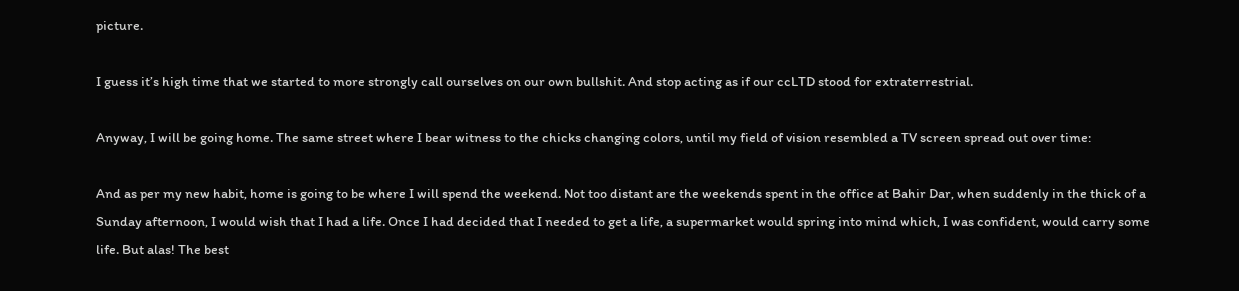picture.

I guess it’s high time that we started to more strongly call ourselves on our own bullshit. And stop acting as if our ccLTD stood for extraterrestrial.

Anyway, I will be going home. The same street where I bear witness to the chicks changing colors, until my field of vision resembled a TV screen spread out over time:

And as per my new habit, home is going to be where I will spend the weekend. Not too distant are the weekends spent in the office at Bahir Dar, when suddenly in the thick of a Sunday afternoon, I would wish that I had a life. Once I had decided that I needed to get a life, a supermarket would spring into mind which, I was confident, would carry some life. But alas! The best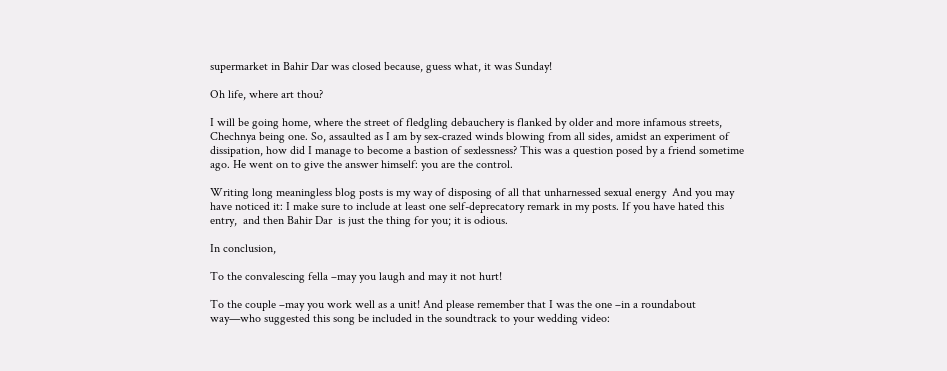supermarket in Bahir Dar was closed because, guess what, it was Sunday!

Oh life, where art thou?

I will be going home, where the street of fledgling debauchery is flanked by older and more infamous streets, Chechnya being one. So, assaulted as I am by sex-crazed winds blowing from all sides, amidst an experiment of dissipation, how did I manage to become a bastion of sexlessness? This was a question posed by a friend sometime ago. He went on to give the answer himself: you are the control.

Writing long meaningless blog posts is my way of disposing of all that unharnessed sexual energy  And you may have noticed it: I make sure to include at least one self-deprecatory remark in my posts. If you have hated this entry,  and then Bahir Dar  is just the thing for you; it is odious.

In conclusion,

To the convalescing fella –may you laugh and may it not hurt!

To the couple –may you work well as a unit! And please remember that I was the one –in a roundabout way—who suggested this song be included in the soundtrack to your wedding video: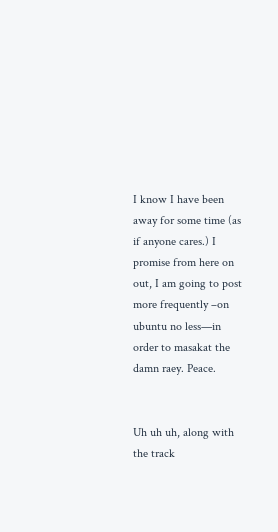I know I have been away for some time (as if anyone cares.) I promise from here on out, I am going to post more frequently –on ubuntu no less—in order to masakat the damn raey. Peace.


Uh uh uh, along with the track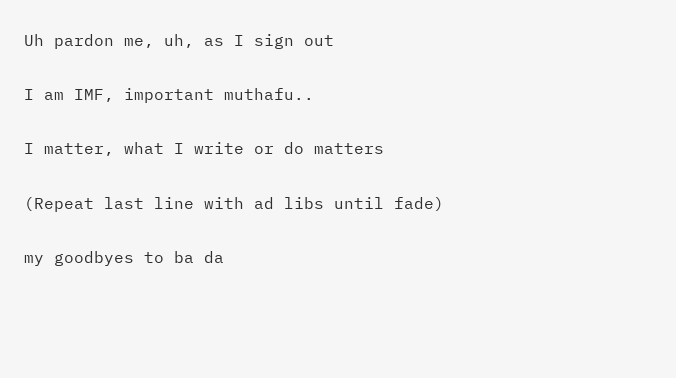Uh pardon me, uh, as I sign out

I am IMF, important muthafu..

I matter, what I write or do matters

(Repeat last line with ad libs until fade)

my goodbyes to ba da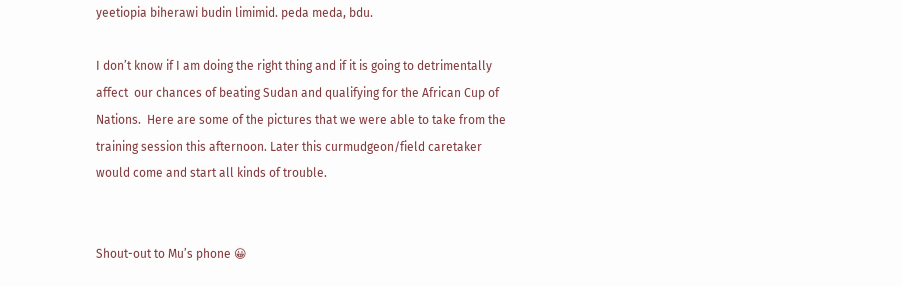yeetiopia biherawi budin limimid. peda meda, bdu.

I don’t know if I am doing the right thing and if it is going to detrimentally affect  our chances of beating Sudan and qualifying for the African Cup of Nations.  Here are some of the pictures that we were able to take from the training session this afternoon. Later this curmudgeon/field caretaker  would come and start all kinds of trouble.


Shout-out to Mu’s phone 😀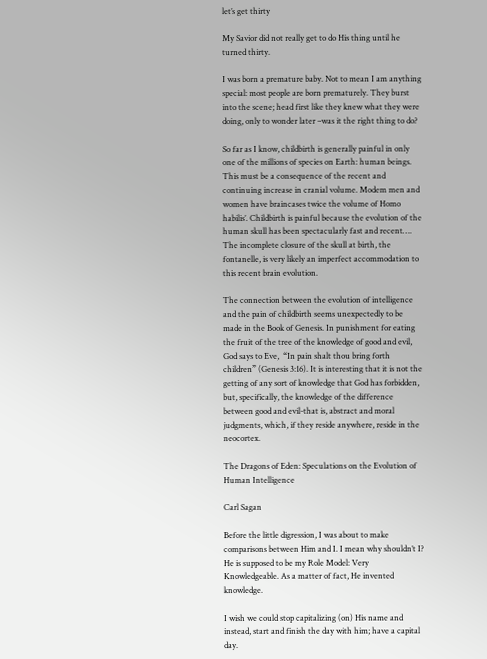let’s get thirty

My Savior did not really get to do His thing until he turned thirty.

I was born a premature baby. Not to mean I am anything special: most people are born prematurely. They burst into the scene; head first like they knew what they were doing, only to wonder later –was it the right thing to do?

So far as I know, childbirth is generally painful in only one of the millions of species on Earth: human beings. This must be a consequence of the recent and continuing increase in cranial volume. Modem men and women have braincases twice the volume of Homo habilis’. Childbirth is painful because the evolution of the human skull has been spectacularly fast and recent…. The incomplete closure of the skull at birth, the fontanelle, is very likely an imperfect accommodation to this recent brain evolution.

The connection between the evolution of intelligence and the pain of childbirth seems unexpectedly to be made in the Book of Genesis. In punishment for eating the fruit of the tree of the knowledge of good and evil, God says to Eve,  “In pain shalt thou bring forth children” (Genesis 3:16). It is interesting that it is not the getting of any sort of knowledge that God has forbidden, but, specifically, the knowledge of the difference between good and evil-that is, abstract and moral judgments, which, if they reside anywhere, reside in the neocortex.

The Dragons of Eden: Speculations on the Evolution of Human Intelligence

Carl Sagan

Before the little digression, I was about to make comparisons between Him and I. I mean why shouldn’t I? He is supposed to be my Role Model: Very Knowledgeable. As a matter of fact, He invented knowledge.

I wish we could stop capitalizing (on) His name and instead, start and finish the day with him; have a capital day.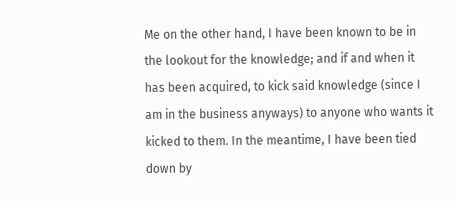Me on the other hand, I have been known to be in the lookout for the knowledge; and if and when it has been acquired, to kick said knowledge (since I am in the business anyways) to anyone who wants it kicked to them. In the meantime, I have been tied down by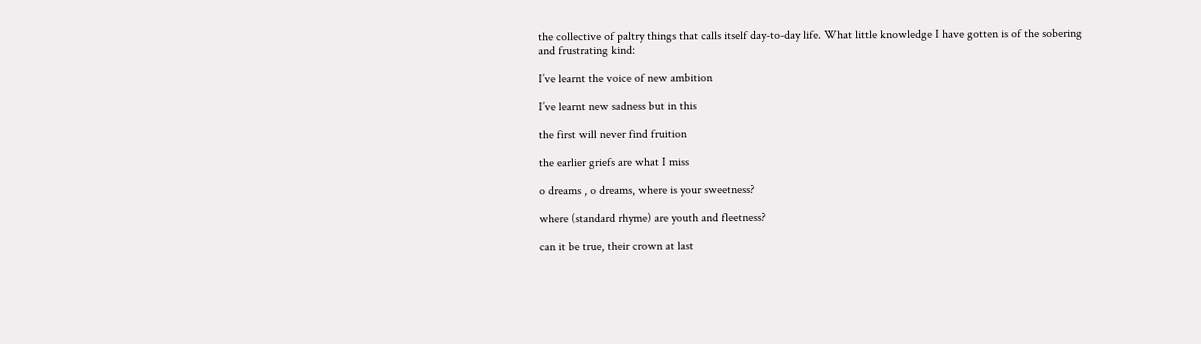the collective of paltry things that calls itself day-to-day life. What little knowledge I have gotten is of the sobering and frustrating kind:

I’ve learnt the voice of new ambition

I’ve learnt new sadness but in this

the first will never find fruition

the earlier griefs are what I miss

o dreams , o dreams, where is your sweetness?

where (standard rhyme) are youth and fleetness?

can it be true, their crown at last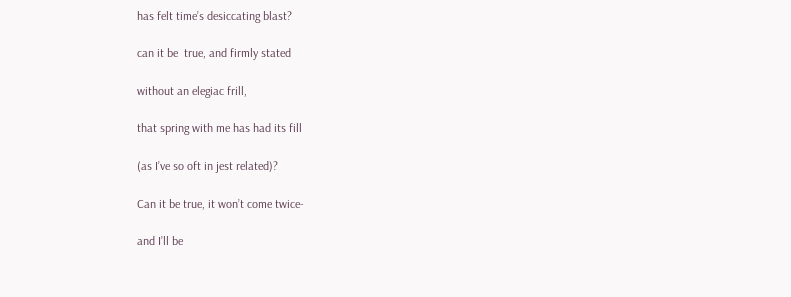has felt time’s desiccating blast?

can it be  true, and firmly stated

without an elegiac frill,

that spring with me has had its fill

(as I’ve so oft in jest related)?

Can it be true, it won’t come twice-

and I’ll be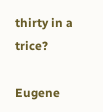thirty in a trice?

Eugene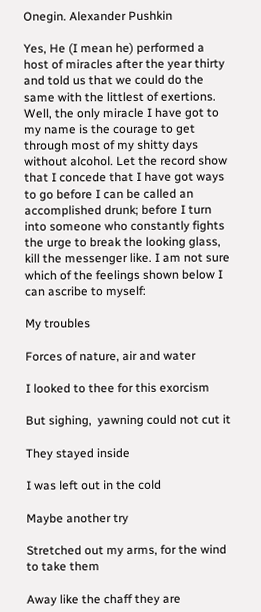Onegin. Alexander Pushkin

Yes, He (I mean he) performed a host of miracles after the year thirty and told us that we could do the same with the littlest of exertions. Well, the only miracle I have got to my name is the courage to get through most of my shitty days without alcohol. Let the record show that I concede that I have got ways to go before I can be called an accomplished drunk; before I turn into someone who constantly fights the urge to break the looking glass, kill the messenger like. I am not sure which of the feelings shown below I can ascribe to myself:

My troubles

Forces of nature, air and water

I looked to thee for this exorcism

But sighing,  yawning could not cut it

They stayed inside

I was left out in the cold

Maybe another try

Stretched out my arms, for the wind to take them

Away like the chaff they are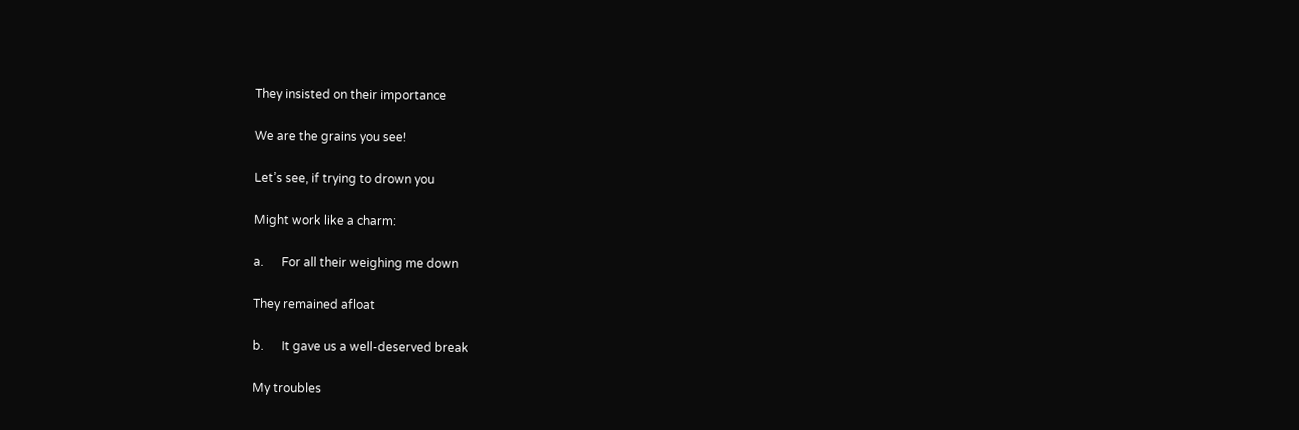They insisted on their importance

We are the grains you see!

Let’s see, if trying to drown you

Might work like a charm:

a.      For all their weighing me down

They remained afloat

b.      It gave us a well-deserved break

My troubles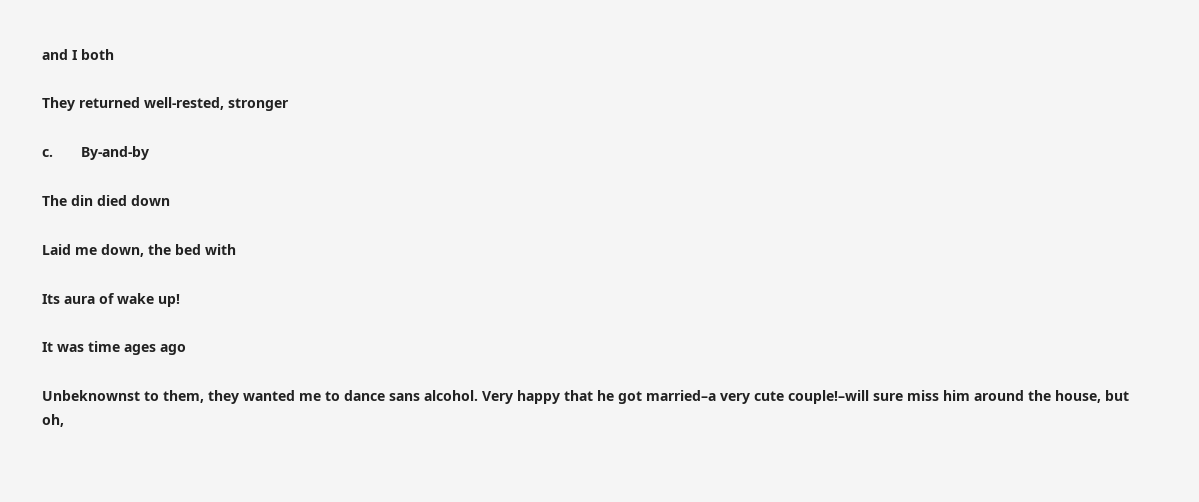and I both

They returned well-rested, stronger

c.       By-and-by

The din died down

Laid me down, the bed with

Its aura of wake up!

It was time ages ago

Unbeknownst to them, they wanted me to dance sans alcohol. Very happy that he got married–a very cute couple!–will sure miss him around the house, but oh,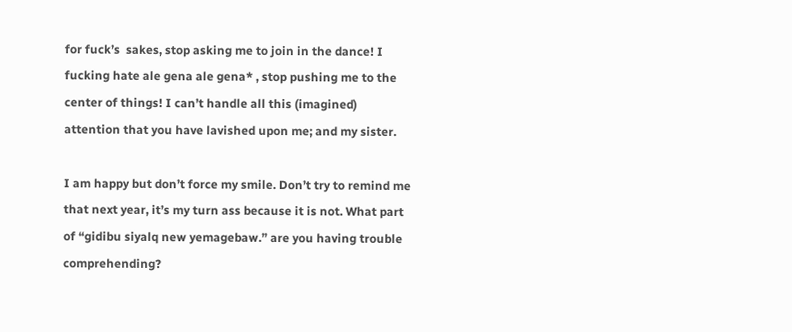for fuck’s  sakes, stop asking me to join in the dance! I fucking hate ale gena ale gena* , stop pushing me to the center of things! I can’t handle all this (imagined) attention that you have lavished upon me; and my sister.

I am happy but don’t force my smile. Don’t try to remind me that next year, it’s my turn ass because it is not. What part of “gidibu siyalq new yemagebaw.” are you having trouble comprehending?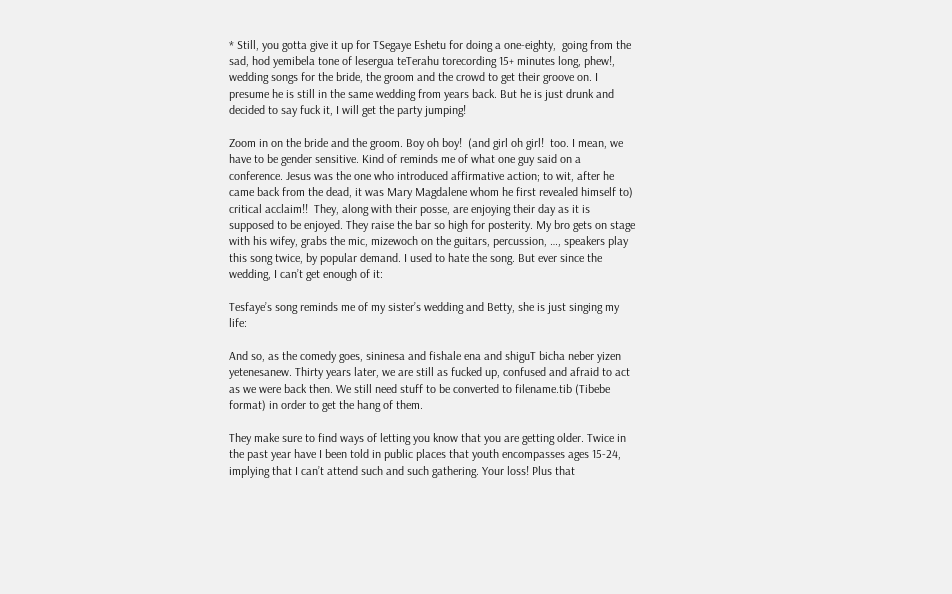* Still, you gotta give it up for TSegaye Eshetu for doing a one-eighty,  going from the sad, hod yemibela tone of lesergua teTerahu torecording 15+ minutes long, phew!, wedding songs for the bride, the groom and the crowd to get their groove on. I presume he is still in the same wedding from years back. But he is just drunk and decided to say fuck it, I will get the party jumping!

Zoom in on the bride and the groom. Boy oh boy!  (and girl oh girl!  too. I mean, we have to be gender sensitive. Kind of reminds me of what one guy said on a conference. Jesus was the one who introduced affirmative action; to wit, after he came back from the dead, it was Mary Magdalene whom he first revealed himself to) critical acclaim!!  They, along with their posse, are enjoying their day as it is supposed to be enjoyed. They raise the bar so high for posterity. My bro gets on stage with his wifey, grabs the mic, mizewoch on the guitars, percussion, …, speakers play this song twice, by popular demand. I used to hate the song. But ever since the wedding, I can’t get enough of it:

Tesfaye’s song reminds me of my sister’s wedding and Betty, she is just singing my life:

And so, as the comedy goes, sininesa and fishale ena and shiguT bicha neber yizen yetenesanew. Thirty years later, we are still as fucked up, confused and afraid to act as we were back then. We still need stuff to be converted to filename.tib (Tibebe format) in order to get the hang of them.

They make sure to find ways of letting you know that you are getting older. Twice in the past year have I been told in public places that youth encompasses ages 15-24, implying that I can’t attend such and such gathering. Your loss! Plus that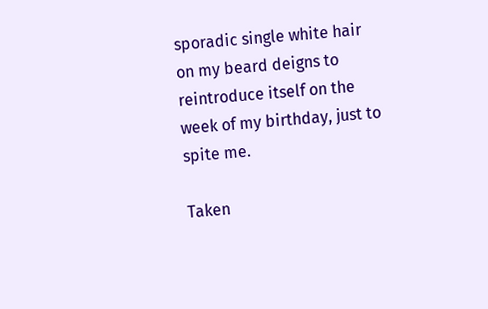sporadic single white hair on my beard deigns to reintroduce itself on the week of my birthday, just to spite me.

Taken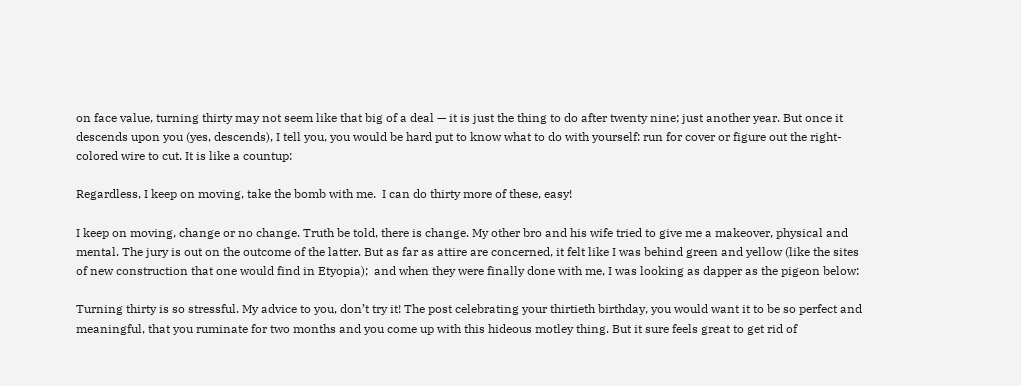on face value, turning thirty may not seem like that big of a deal — it is just the thing to do after twenty nine; just another year. But once it descends upon you (yes, descends), I tell you, you would be hard put to know what to do with yourself: run for cover or figure out the right-colored wire to cut. It is like a countup:

Regardless, I keep on moving, take the bomb with me.  I can do thirty more of these, easy!

I keep on moving, change or no change. Truth be told, there is change. My other bro and his wife tried to give me a makeover, physical and mental. The jury is out on the outcome of the latter. But as far as attire are concerned, it felt like I was behind green and yellow (like the sites of new construction that one would find in Etyopia);  and when they were finally done with me, I was looking as dapper as the pigeon below:

Turning thirty is so stressful. My advice to you, don’t try it! The post celebrating your thirtieth birthday, you would want it to be so perfect and meaningful, that you ruminate for two months and you come up with this hideous motley thing. But it sure feels great to get rid of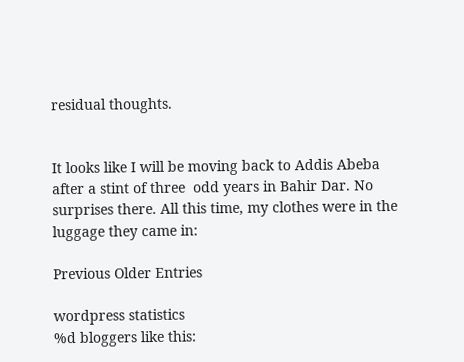residual thoughts.


It looks like I will be moving back to Addis Abeba after a stint of three  odd years in Bahir Dar. No surprises there. All this time, my clothes were in the luggage they came in:

Previous Older Entries

wordpress statistics
%d bloggers like this: